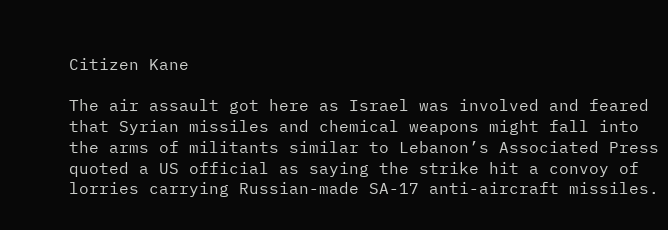Citizen Kane

The air assault got here as Israel was involved and feared that Syrian missiles and chemical weapons might fall into the arms of militants similar to Lebanon’s Associated Press quoted a US official as saying the strike hit a convoy of lorries carrying Russian-made SA-17 anti-aircraft missiles.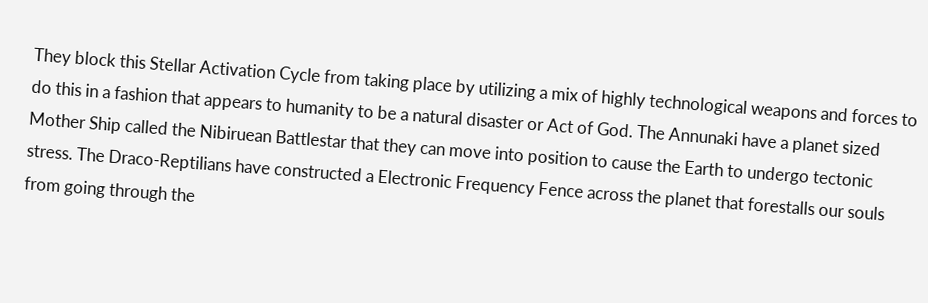They block this Stellar Activation Cycle from taking place by utilizing a mix of highly technological weapons and forces to do this in a fashion that appears to humanity to be a natural disaster or Act of God. The Annunaki have a planet sized Mother Ship called the Nibiruean Battlestar that they can move into position to cause the Earth to undergo tectonic stress. The Draco-Reptilians have constructed a Electronic Frequency Fence across the planet that forestalls our souls from going through the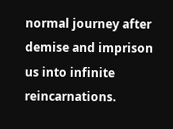normal journey after demise and imprison us into infinite reincarnations.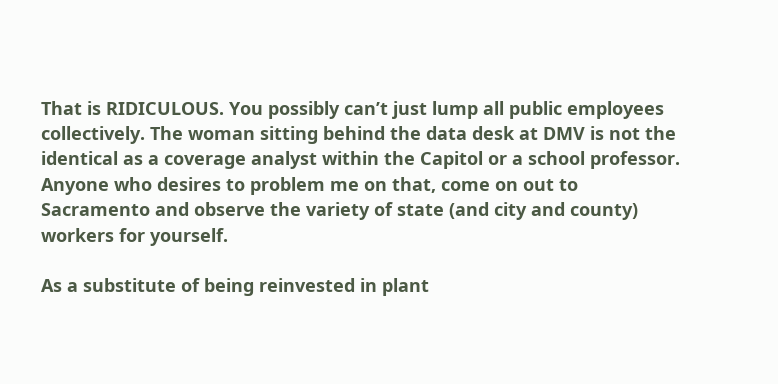That is RIDICULOUS. You possibly can’t just lump all public employees collectively. The woman sitting behind the data desk at DMV is not the identical as a coverage analyst within the Capitol or a school professor. Anyone who desires to problem me on that, come on out to Sacramento and observe the variety of state (and city and county) workers for yourself.

As a substitute of being reinvested in plant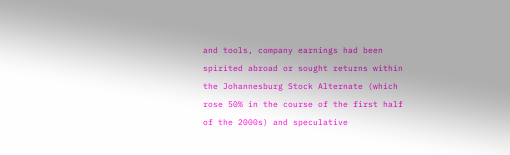and tools, company earnings had been spirited abroad or sought returns within the Johannesburg Stock Alternate (which rose 50% in the course of the first half of the 2000s) and speculative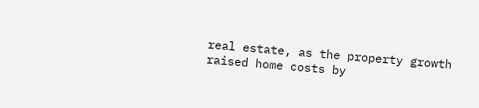real estate, as the property growth raised home costs by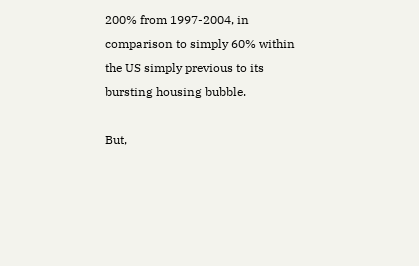200% from 1997-2004, in comparison to simply 60% within the US simply previous to its bursting housing bubble.

But,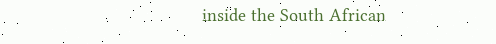inside the South African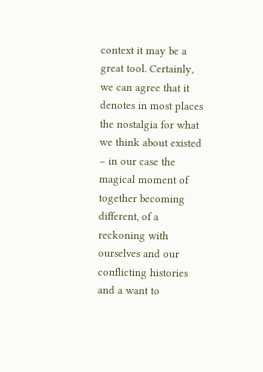context it may be a great tool. Certainly, we can agree that it denotes in most places the nostalgia for what we think about existed – in our case the magical moment of together becoming different, of a reckoning with ourselves and our conflicting histories and a want to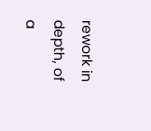rework in depth, of a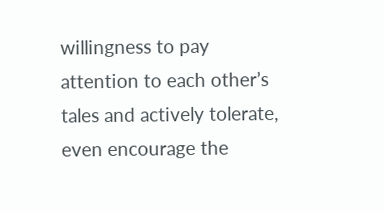willingness to pay attention to each other’s tales and actively tolerate, even encourage the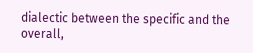dialectic between the specific and the overall,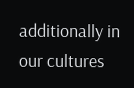additionally in our cultures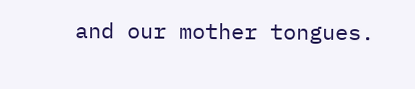and our mother tongues.